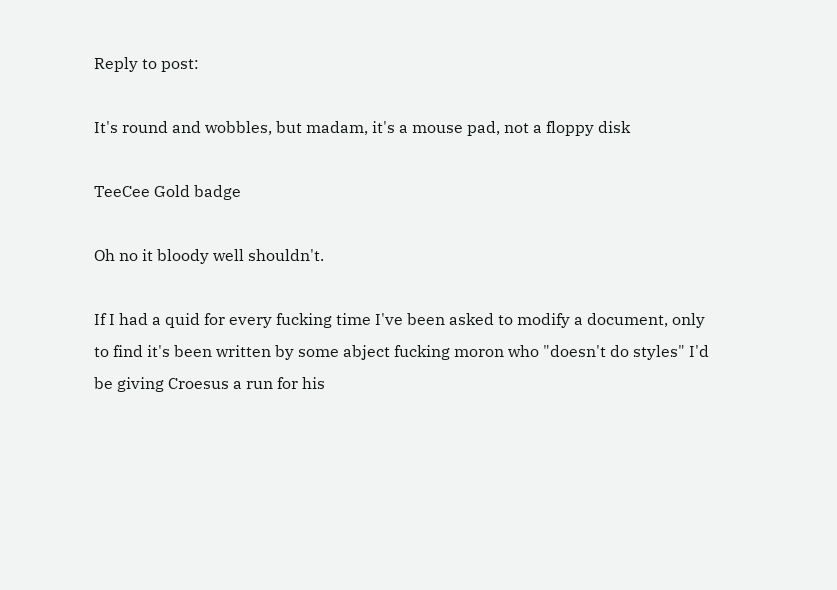Reply to post:

It's round and wobbles, but madam, it's a mouse pad, not a floppy disk

TeeCee Gold badge

Oh no it bloody well shouldn't.

If I had a quid for every fucking time I've been asked to modify a document, only to find it's been written by some abject fucking moron who "doesn't do styles" I'd be giving Croesus a run for his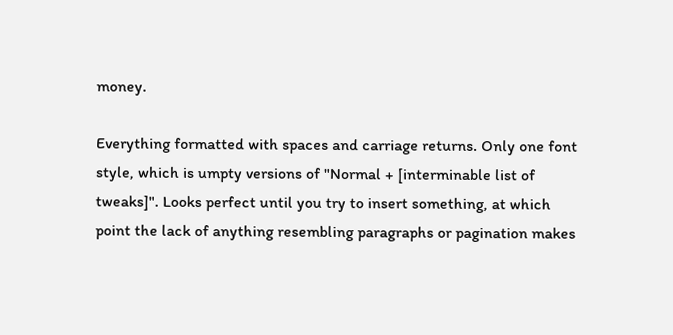money.

Everything formatted with spaces and carriage returns. Only one font style, which is umpty versions of "Normal + [interminable list of tweaks]". Looks perfect until you try to insert something, at which point the lack of anything resembling paragraphs or pagination makes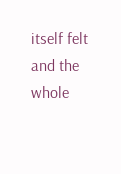itself felt and the whole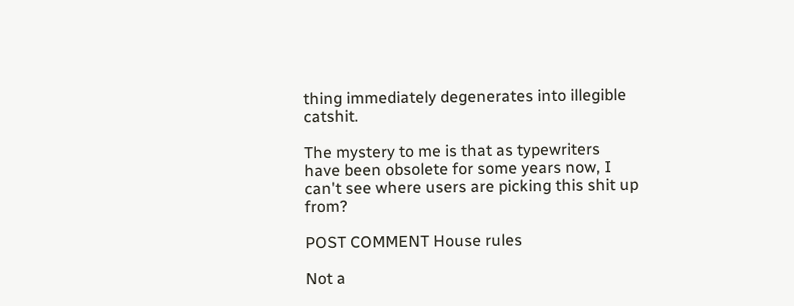thing immediately degenerates into illegible catshit.

The mystery to me is that as typewriters have been obsolete for some years now, I can't see where users are picking this shit up from?

POST COMMENT House rules

Not a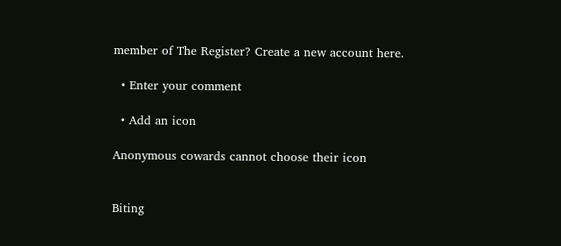member of The Register? Create a new account here.

  • Enter your comment

  • Add an icon

Anonymous cowards cannot choose their icon


Biting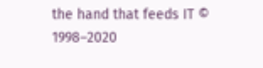the hand that feeds IT © 1998–2020